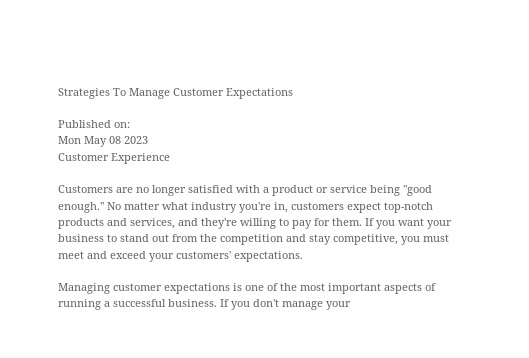Strategies To Manage Customer Expectations

Published on:
Mon May 08 2023
Customer Experience

Customers are no longer satisfied with a product or service being "good enough." No matter what industry you're in, customers expect top-notch products and services, and they're willing to pay for them. If you want your business to stand out from the competition and stay competitive, you must meet and exceed your customers' expectations.

Managing customer expectations is one of the most important aspects of running a successful business. If you don't manage your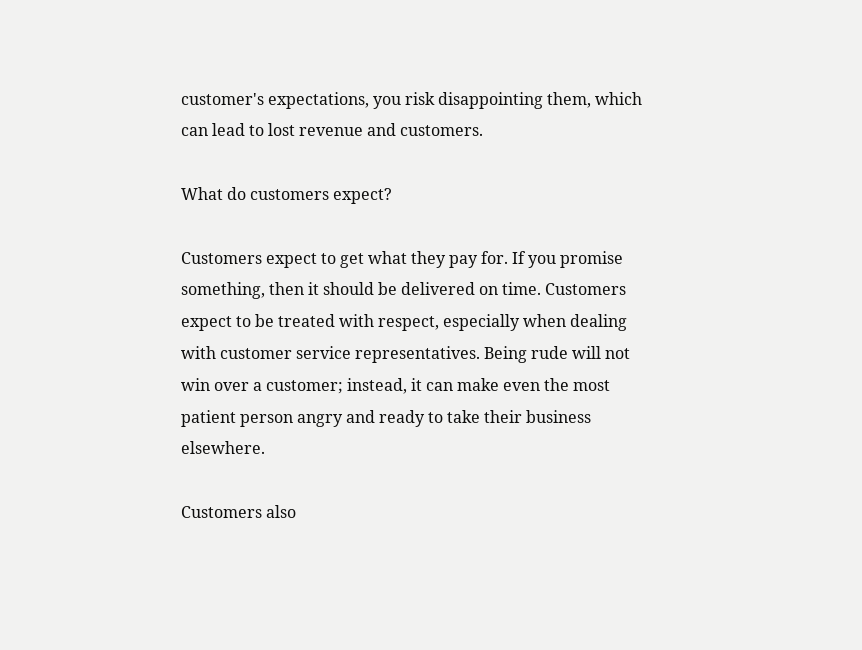customer's expectations, you risk disappointing them, which can lead to lost revenue and customers.

What do customers expect?

Customers expect to get what they pay for. If you promise something, then it should be delivered on time. Customers expect to be treated with respect, especially when dealing with customer service representatives. Being rude will not win over a customer; instead, it can make even the most patient person angry and ready to take their business elsewhere.

Customers also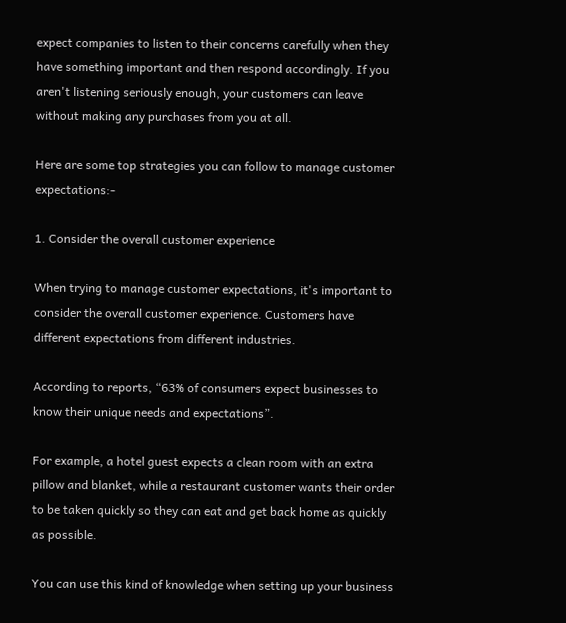expect companies to listen to their concerns carefully when they have something important and then respond accordingly. If you aren't listening seriously enough, your customers can leave without making any purchases from you at all.

Here are some top strategies you can follow to manage customer expectations:-

1. Consider the overall customer experience

When trying to manage customer expectations, it's important to consider the overall customer experience. Customers have different expectations from different industries.

According to reports, “63% of consumers expect businesses to know their unique needs and expectations”.

For example, a hotel guest expects a clean room with an extra pillow and blanket, while a restaurant customer wants their order to be taken quickly so they can eat and get back home as quickly as possible.

You can use this kind of knowledge when setting up your business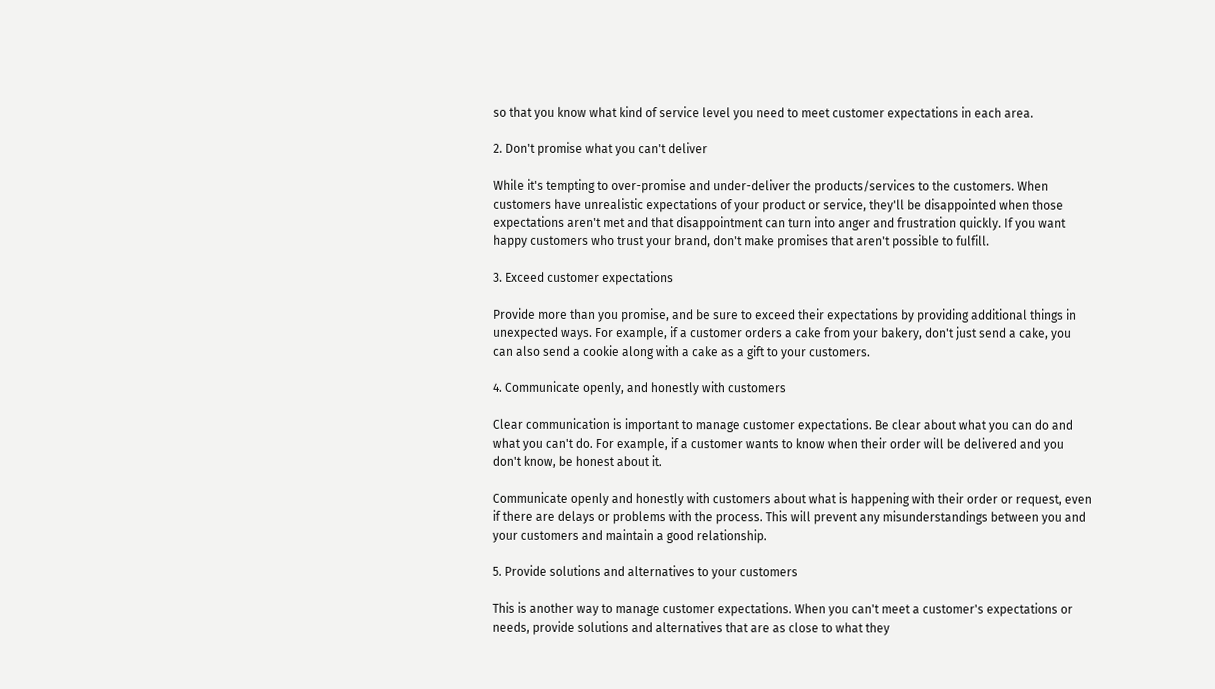so that you know what kind of service level you need to meet customer expectations in each area.

2. Don't promise what you can't deliver

While it's tempting to over-promise and under-deliver the products/services to the customers. When customers have unrealistic expectations of your product or service, they'll be disappointed when those expectations aren't met and that disappointment can turn into anger and frustration quickly. If you want happy customers who trust your brand, don't make promises that aren't possible to fulfill.

3. Exceed customer expectations

Provide more than you promise, and be sure to exceed their expectations by providing additional things in unexpected ways. For example, if a customer orders a cake from your bakery, don't just send a cake, you can also send a cookie along with a cake as a gift to your customers.

4. Communicate openly, and honestly with customers

Clear communication is important to manage customer expectations. Be clear about what you can do and what you can't do. For example, if a customer wants to know when their order will be delivered and you don't know, be honest about it.

Communicate openly and honestly with customers about what is happening with their order or request, even if there are delays or problems with the process. This will prevent any misunderstandings between you and your customers and maintain a good relationship.

5. Provide solutions and alternatives to your customers

This is another way to manage customer expectations. When you can't meet a customer's expectations or needs, provide solutions and alternatives that are as close to what they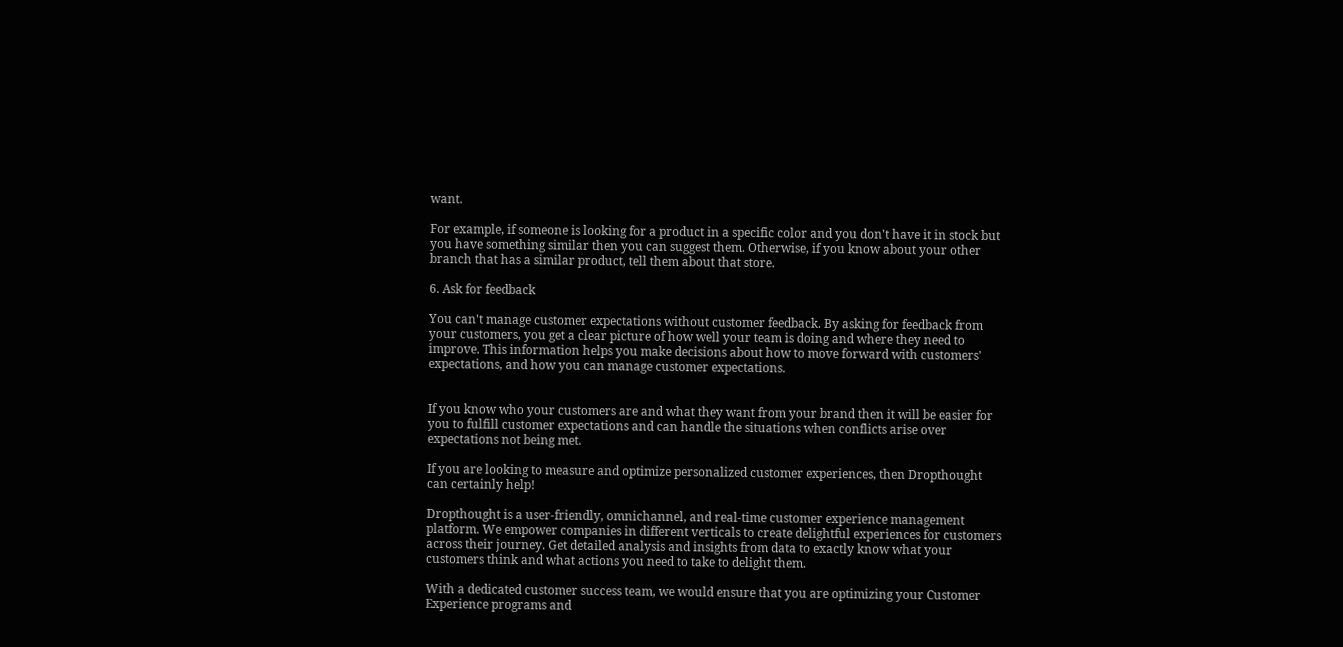want.

For example, if someone is looking for a product in a specific color and you don't have it in stock but you have something similar then you can suggest them. Otherwise, if you know about your other branch that has a similar product, tell them about that store.

6. Ask for feedback

You can't manage customer expectations without customer feedback. By asking for feedback from your customers, you get a clear picture of how well your team is doing and where they need to improve. This information helps you make decisions about how to move forward with customers' expectations, and how you can manage customer expectations.


If you know who your customers are and what they want from your brand then it will be easier for you to fulfill customer expectations and can handle the situations when conflicts arise over expectations not being met.

If you are looking to measure and optimize personalized customer experiences, then Dropthought can certainly help!

Dropthought is a user-friendly, omnichannel, and real-time customer experience management platform. We empower companies in different verticals to create delightful experiences for customers across their journey. Get detailed analysis and insights from data to exactly know what your customers think and what actions you need to take to delight them.

With a dedicated customer success team, we would ensure that you are optimizing your Customer Experience programs and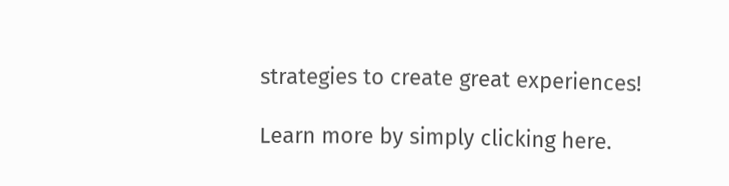strategies to create great experiences!

Learn more by simply clicking here.